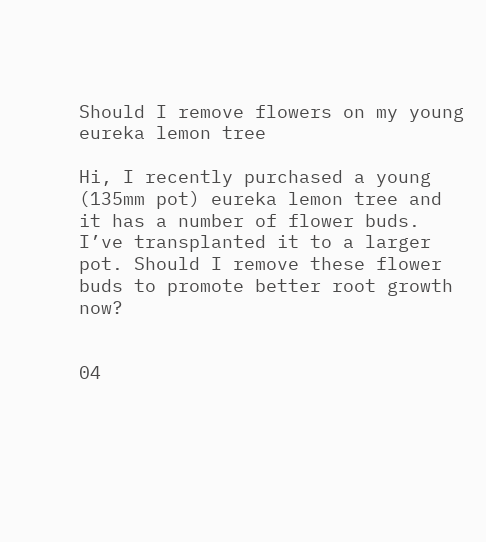Should I remove flowers on my young eureka lemon tree

Hi, I recently purchased a young (135mm pot) eureka lemon tree and it has a number of flower buds. I’ve transplanted it to a larger pot. Should I remove these flower buds to promote better root growth now?


04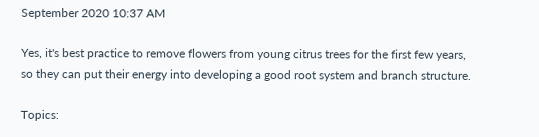September 2020 10:37 AM

Yes, it's best practice to remove flowers from young citrus trees for the first few years, so they can put their energy into developing a good root system and branch structure.

Topics: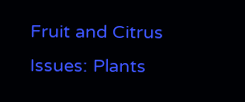Fruit and Citrus Issues: Plants